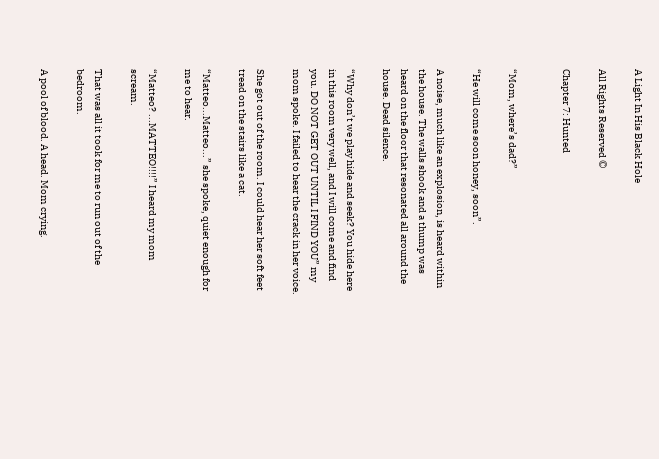A Light In His Black Hole

All Rights Reserved ©

Chapter 7: Hunted


“Mom, where’s dad?”

“He will come soon honey, soon”.

A noise, much like an explosion, is heard within the house. The walls shook and a thump was heard on the floor that resonated all around the house. Dead silence.

“Why don’t we play hide and seek? You hide here in this room very well, and I will come and find you. DO NOT GET OUT UNTIL I FIND YOU” my mom spoke. I failed to hear the crack in her voice.

She got out of the room. I could hear her soft feet tread on the stairs like a cat.

“Matteo...Matteo...” she spoke, quiet enough for me to hear.

“Matteo? ...MATTEO!!!!” I heard my mom scream.

That was all it took for me to run out of the bedroom.

A pool of blood. A head. Mom crying.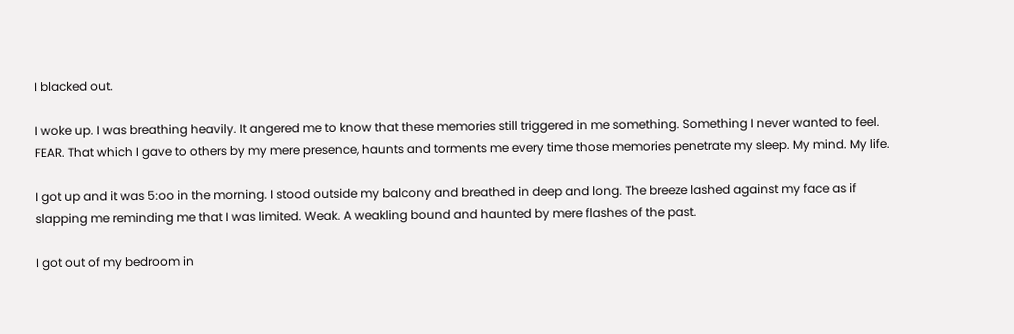I blacked out.

I woke up. I was breathing heavily. It angered me to know that these memories still triggered in me something. Something I never wanted to feel. FEAR. That which I gave to others by my mere presence, haunts and torments me every time those memories penetrate my sleep. My mind. My life.

I got up and it was 5:oo in the morning. I stood outside my balcony and breathed in deep and long. The breeze lashed against my face as if slapping me reminding me that I was limited. Weak. A weakling bound and haunted by mere flashes of the past.

I got out of my bedroom in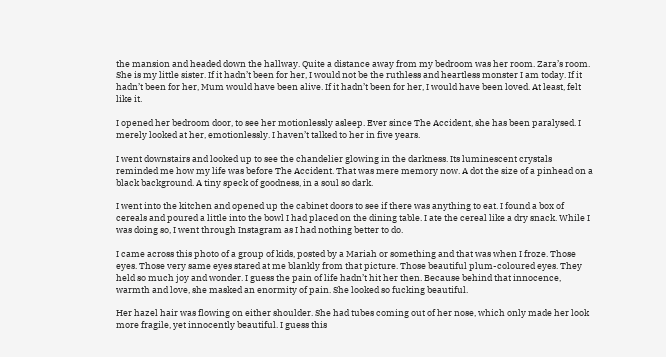the mansion and headed down the hallway. Quite a distance away from my bedroom was her room. Zara’s room. She is my little sister. If it hadn’t been for her, I would not be the ruthless and heartless monster I am today. If it hadn’t been for her, Mum would have been alive. If it hadn’t been for her, I would have been loved. At least, felt like it.

I opened her bedroom door, to see her motionlessly asleep. Ever since The Accident, she has been paralysed. I merely looked at her, emotionlessly. I haven’t talked to her in five years.

I went downstairs and looked up to see the chandelier glowing in the darkness. Its luminescent crystals reminded me how my life was before The Accident. That was mere memory now. A dot the size of a pinhead on a black background. A tiny speck of goodness, in a soul so dark.

I went into the kitchen and opened up the cabinet doors to see if there was anything to eat. I found a box of cereals and poured a little into the bowl I had placed on the dining table. I ate the cereal like a dry snack. While I was doing so, I went through Instagram as I had nothing better to do.

I came across this photo of a group of kids, posted by a Mariah or something and that was when I froze. Those eyes. Those very same eyes stared at me blankly from that picture. Those beautiful plum-coloured eyes. They held so much joy and wonder. I guess the pain of life hadn’t hit her then. Because behind that innocence, warmth and love, she masked an enormity of pain. She looked so fucking beautiful.

Her hazel hair was flowing on either shoulder. She had tubes coming out of her nose, which only made her look more fragile, yet innocently beautiful. I guess this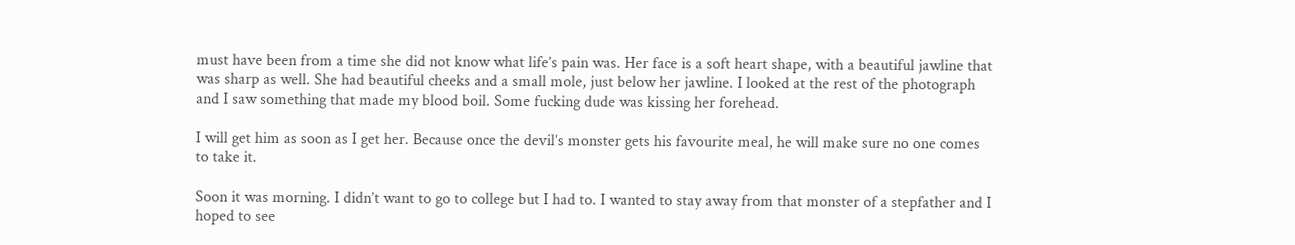must have been from a time she did not know what life’s pain was. Her face is a soft heart shape, with a beautiful jawline that was sharp as well. She had beautiful cheeks and a small mole, just below her jawline. I looked at the rest of the photograph and I saw something that made my blood boil. Some fucking dude was kissing her forehead.

I will get him as soon as I get her. Because once the devil’s monster gets his favourite meal, he will make sure no one comes to take it.

Soon it was morning. I didn’t want to go to college but I had to. I wanted to stay away from that monster of a stepfather and I hoped to see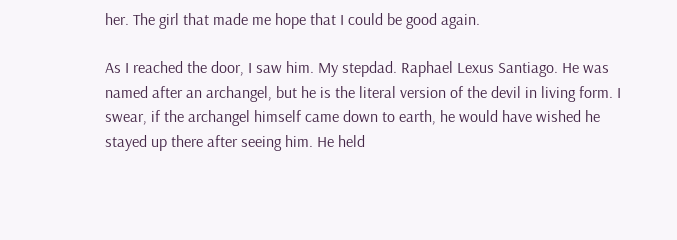her. The girl that made me hope that I could be good again.

As I reached the door, I saw him. My stepdad. Raphael Lexus Santiago. He was named after an archangel, but he is the literal version of the devil in living form. I swear, if the archangel himself came down to earth, he would have wished he stayed up there after seeing him. He held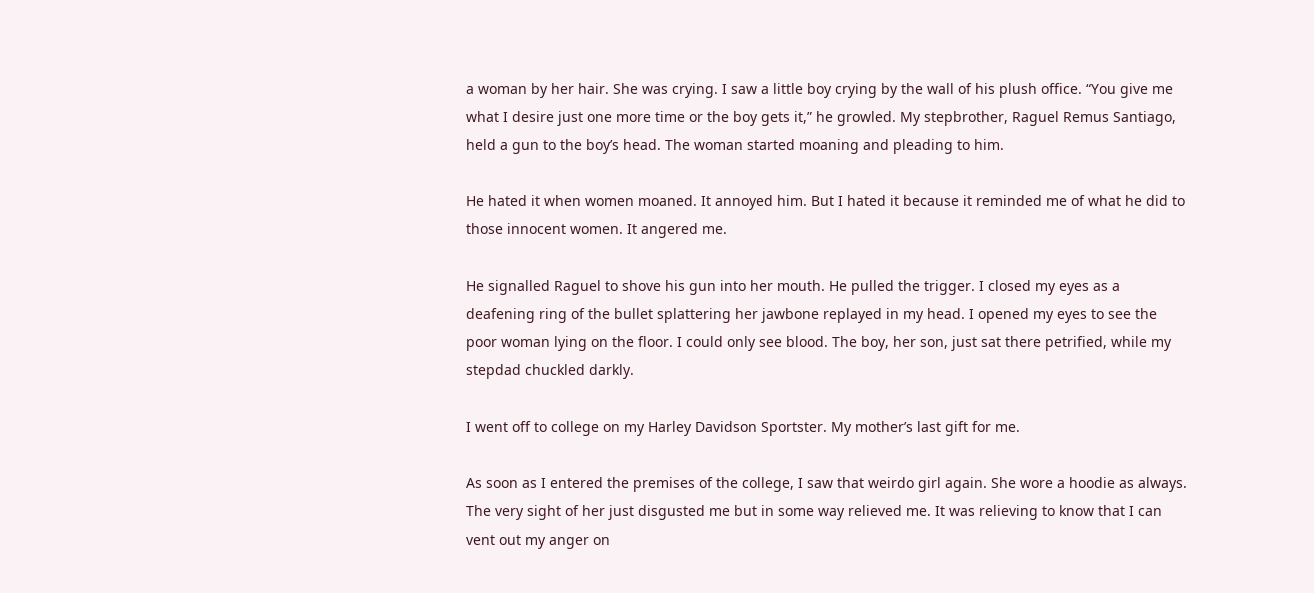a woman by her hair. She was crying. I saw a little boy crying by the wall of his plush office. “You give me what I desire just one more time or the boy gets it,” he growled. My stepbrother, Raguel Remus Santiago, held a gun to the boy’s head. The woman started moaning and pleading to him.

He hated it when women moaned. It annoyed him. But I hated it because it reminded me of what he did to those innocent women. It angered me.

He signalled Raguel to shove his gun into her mouth. He pulled the trigger. I closed my eyes as a deafening ring of the bullet splattering her jawbone replayed in my head. I opened my eyes to see the poor woman lying on the floor. I could only see blood. The boy, her son, just sat there petrified, while my stepdad chuckled darkly.

I went off to college on my Harley Davidson Sportster. My mother’s last gift for me.

As soon as I entered the premises of the college, I saw that weirdo girl again. She wore a hoodie as always. The very sight of her just disgusted me but in some way relieved me. It was relieving to know that I can vent out my anger on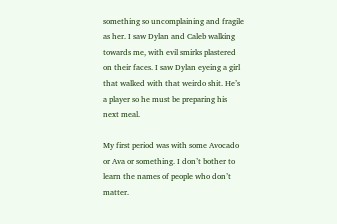something so uncomplaining and fragile as her. I saw Dylan and Caleb walking towards me, with evil smirks plastered on their faces. I saw Dylan eyeing a girl that walked with that weirdo shit. He’s a player so he must be preparing his next meal.

My first period was with some Avocado or Ava or something. I don’t bother to learn the names of people who don’t matter.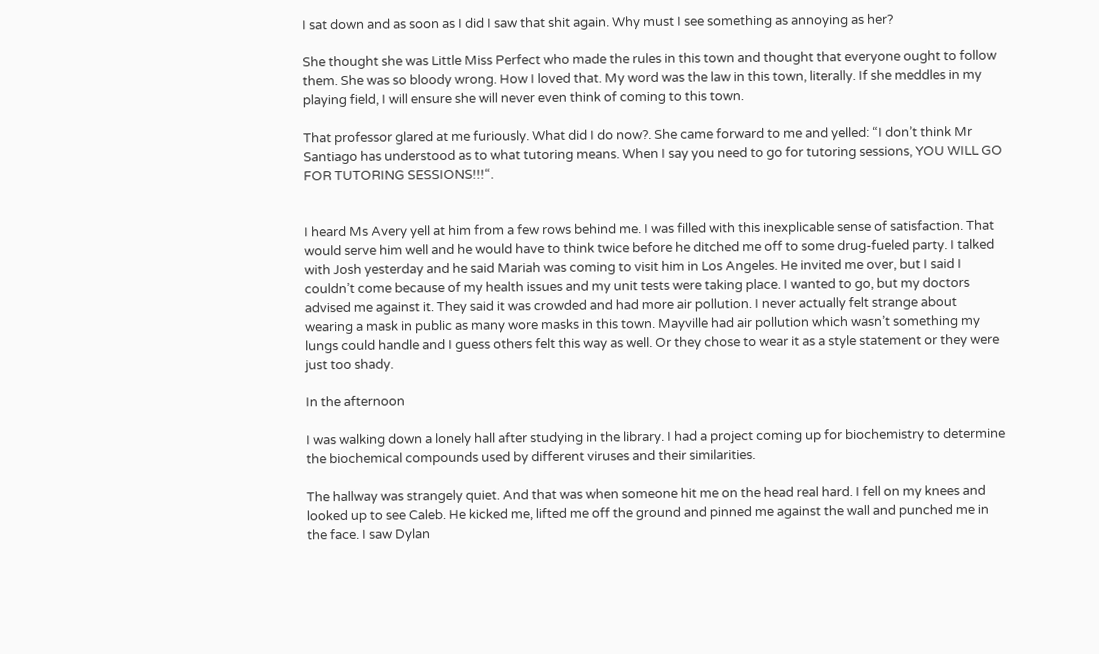I sat down and as soon as I did I saw that shit again. Why must I see something as annoying as her?

She thought she was Little Miss Perfect who made the rules in this town and thought that everyone ought to follow them. She was so bloody wrong. How I loved that. My word was the law in this town, literally. If she meddles in my playing field, I will ensure she will never even think of coming to this town.

That professor glared at me furiously. What did I do now?. She came forward to me and yelled: “I don’t think Mr Santiago has understood as to what tutoring means. When I say you need to go for tutoring sessions, YOU WILL GO FOR TUTORING SESSIONS!!!“.


I heard Ms Avery yell at him from a few rows behind me. I was filled with this inexplicable sense of satisfaction. That would serve him well and he would have to think twice before he ditched me off to some drug-fueled party. I talked with Josh yesterday and he said Mariah was coming to visit him in Los Angeles. He invited me over, but I said I couldn’t come because of my health issues and my unit tests were taking place. I wanted to go, but my doctors advised me against it. They said it was crowded and had more air pollution. I never actually felt strange about wearing a mask in public as many wore masks in this town. Mayville had air pollution which wasn’t something my lungs could handle and I guess others felt this way as well. Or they chose to wear it as a style statement or they were just too shady.

In the afternoon

I was walking down a lonely hall after studying in the library. I had a project coming up for biochemistry to determine the biochemical compounds used by different viruses and their similarities.

The hallway was strangely quiet. And that was when someone hit me on the head real hard. I fell on my knees and looked up to see Caleb. He kicked me, lifted me off the ground and pinned me against the wall and punched me in the face. I saw Dylan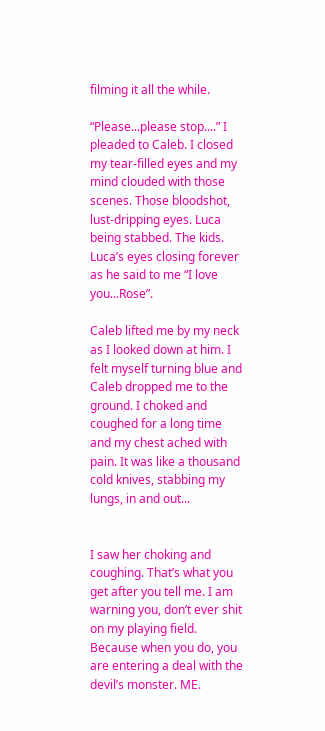filming it all the while.

“Please...please stop....” I pleaded to Caleb. I closed my tear-filled eyes and my mind clouded with those scenes. Those bloodshot, lust-dripping eyes. Luca being stabbed. The kids. Luca’s eyes closing forever as he said to me “I love you...Rose”.

Caleb lifted me by my neck as I looked down at him. I felt myself turning blue and Caleb dropped me to the ground. I choked and coughed for a long time and my chest ached with pain. It was like a thousand cold knives, stabbing my lungs, in and out...


I saw her choking and coughing. That’s what you get after you tell me. I am warning you, don’t ever shit on my playing field. Because when you do, you are entering a deal with the devil’s monster. ME.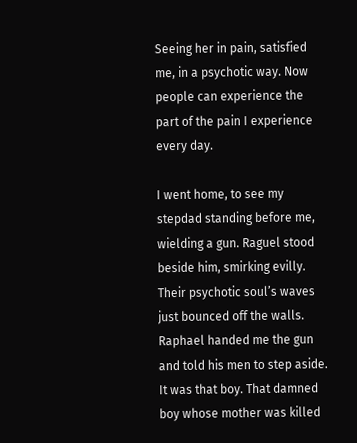Seeing her in pain, satisfied me, in a psychotic way. Now people can experience the part of the pain I experience every day.

I went home, to see my stepdad standing before me, wielding a gun. Raguel stood beside him, smirking evilly. Their psychotic soul’s waves just bounced off the walls. Raphael handed me the gun and told his men to step aside. It was that boy. That damned boy whose mother was killed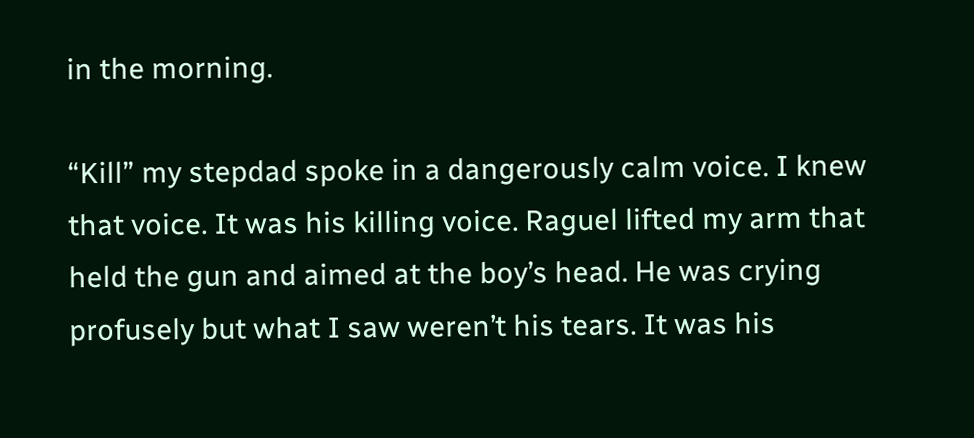in the morning.

“Kill” my stepdad spoke in a dangerously calm voice. I knew that voice. It was his killing voice. Raguel lifted my arm that held the gun and aimed at the boy’s head. He was crying profusely but what I saw weren’t his tears. It was his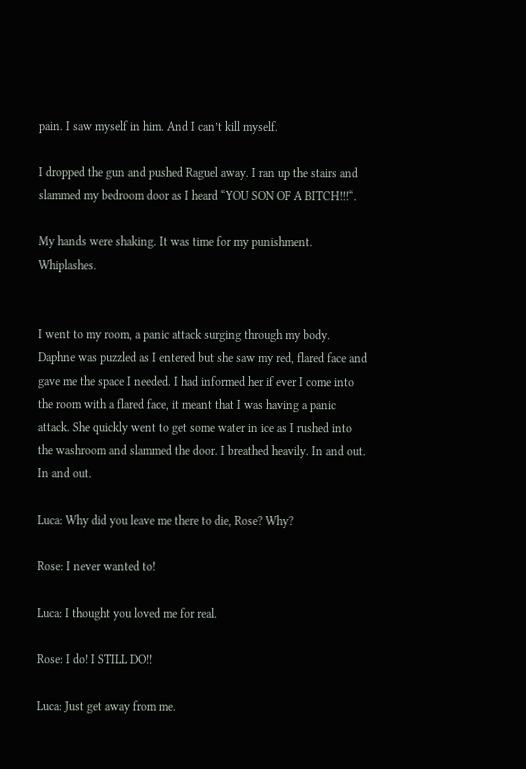pain. I saw myself in him. And I can’t kill myself.

I dropped the gun and pushed Raguel away. I ran up the stairs and slammed my bedroom door as I heard “YOU SON OF A BITCH!!!“.

My hands were shaking. It was time for my punishment. Whiplashes.


I went to my room, a panic attack surging through my body. Daphne was puzzled as I entered but she saw my red, flared face and gave me the space I needed. I had informed her if ever I come into the room with a flared face, it meant that I was having a panic attack. She quickly went to get some water in ice as I rushed into the washroom and slammed the door. I breathed heavily. In and out. In and out.

Luca: Why did you leave me there to die, Rose? Why?

Rose: I never wanted to!

Luca: I thought you loved me for real.

Rose: I do! I STILL DO!!

Luca: Just get away from me.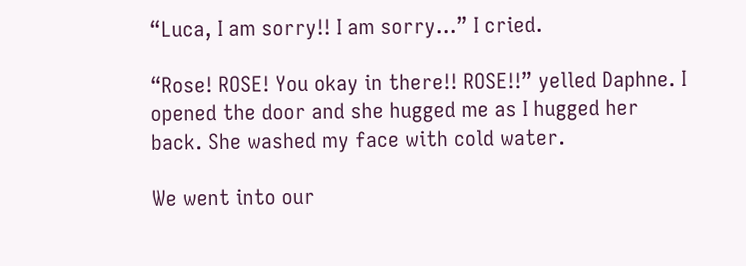“Luca, I am sorry!! I am sorry...” I cried.

“Rose! ROSE! You okay in there!! ROSE!!” yelled Daphne. I opened the door and she hugged me as I hugged her back. She washed my face with cold water.

We went into our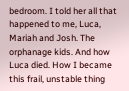bedroom. I told her all that happened to me, Luca, Mariah and Josh. The orphanage kids. And how Luca died. How I became this frail, unstable thing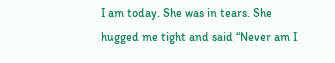I am today. She was in tears. She hugged me tight and said “Never am I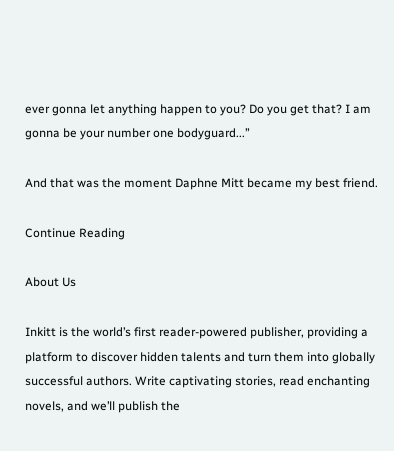ever gonna let anything happen to you? Do you get that? I am gonna be your number one bodyguard...”

And that was the moment Daphne Mitt became my best friend.

Continue Reading

About Us

Inkitt is the world’s first reader-powered publisher, providing a platform to discover hidden talents and turn them into globally successful authors. Write captivating stories, read enchanting novels, and we’ll publish the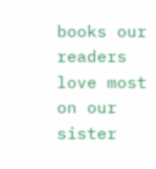books our readers love most on our sister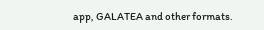app, GALATEA and other formats.